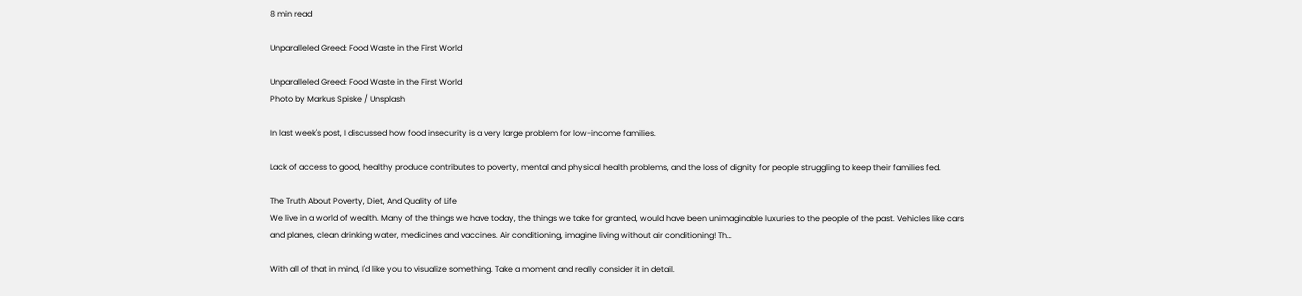8 min read

Unparalleled Greed: Food Waste in the First World

Unparalleled Greed: Food Waste in the First World
Photo by Markus Spiske / Unsplash

In last week's post, I discussed how food insecurity is a very large problem for low-income families.

Lack of access to good, healthy produce contributes to poverty, mental and physical health problems, and the loss of dignity for people struggling to keep their families fed.

The Truth About Poverty, Diet, And Quality of Life
We live in a world of wealth. Many of the things we have today, the things we take for granted, would have been unimaginable luxuries to the people of the past. Vehicles like cars and planes, clean drinking water, medicines and vaccines. Air conditioning, imagine living without air conditioning! Th…

With all of that in mind, I'd like you to visualize something. Take a moment and really consider it in detail.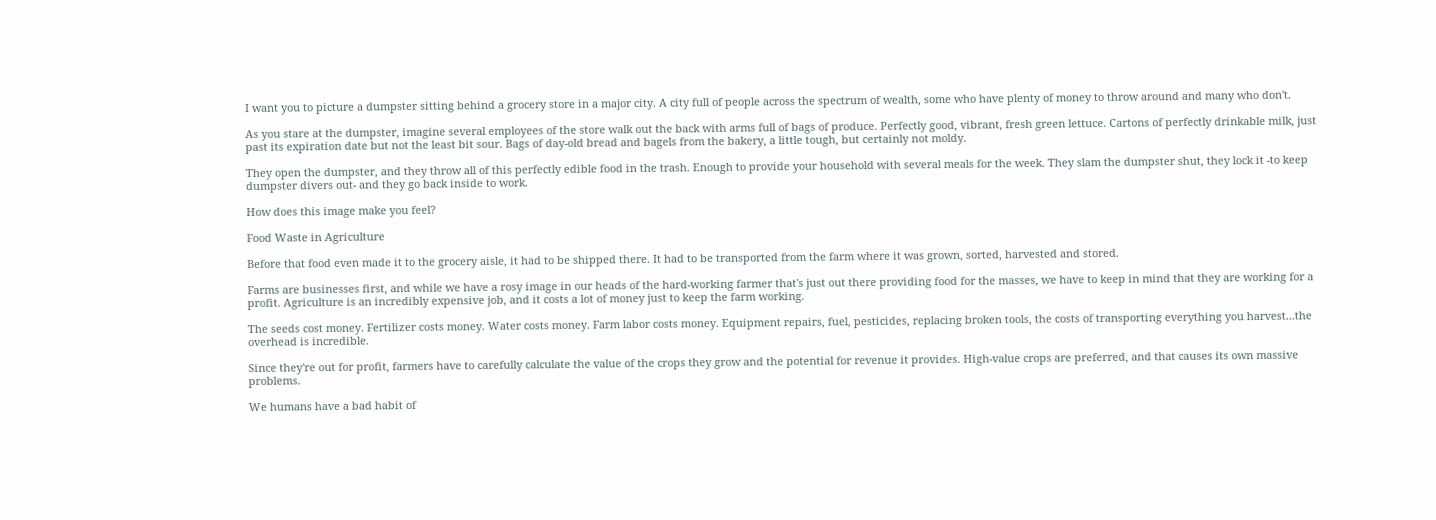I want you to picture a dumpster sitting behind a grocery store in a major city. A city full of people across the spectrum of wealth, some who have plenty of money to throw around and many who don't.

As you stare at the dumpster, imagine several employees of the store walk out the back with arms full of bags of produce. Perfectly good, vibrant, fresh green lettuce. Cartons of perfectly drinkable milk, just past its expiration date but not the least bit sour. Bags of day-old bread and bagels from the bakery, a little tough, but certainly not moldy.

They open the dumpster, and they throw all of this perfectly edible food in the trash. Enough to provide your household with several meals for the week. They slam the dumpster shut, they lock it -to keep dumpster divers out- and they go back inside to work.

How does this image make you feel?

Food Waste in Agriculture

Before that food even made it to the grocery aisle, it had to be shipped there. It had to be transported from the farm where it was grown, sorted, harvested and stored.

Farms are businesses first, and while we have a rosy image in our heads of the hard-working farmer that's just out there providing food for the masses, we have to keep in mind that they are working for a profit. Agriculture is an incredibly expensive job, and it costs a lot of money just to keep the farm working.

The seeds cost money. Fertilizer costs money. Water costs money. Farm labor costs money. Equipment repairs, fuel, pesticides, replacing broken tools, the costs of transporting everything you harvest...the overhead is incredible.

Since they're out for profit, farmers have to carefully calculate the value of the crops they grow and the potential for revenue it provides. High-value crops are preferred, and that causes its own massive problems.

We humans have a bad habit of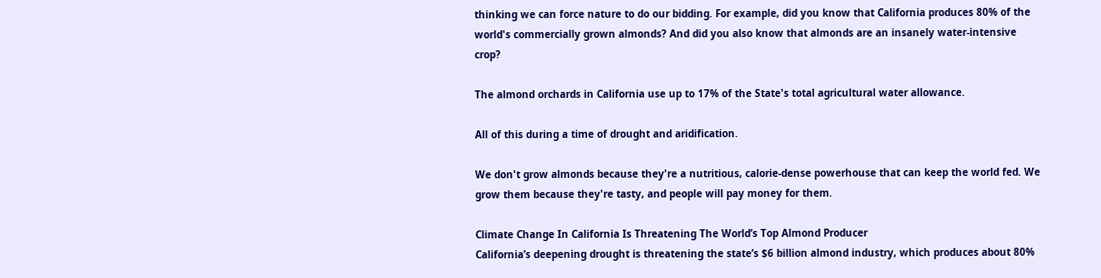thinking we can force nature to do our bidding. For example, did you know that California produces 80% of the world's commercially grown almonds? And did you also know that almonds are an insanely water-intensive crop?

The almond orchards in California use up to 17% of the State's total agricultural water allowance.

All of this during a time of drought and aridification.

We don't grow almonds because they're a nutritious, calorie-dense powerhouse that can keep the world fed. We grow them because they're tasty, and people will pay money for them.

Climate Change In California Is Threatening The World’s Top Almond Producer
California’s deepening drought is threatening the state’s $6 billion almond industry, which produces about 80%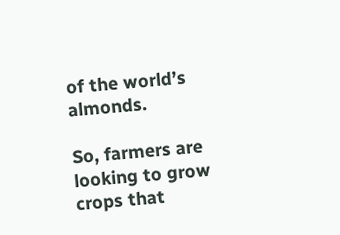of the world’s almonds.

So, farmers are looking to grow crops that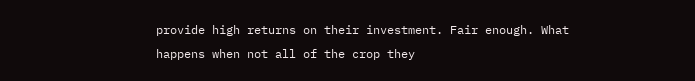provide high returns on their investment. Fair enough. What happens when not all of the crop they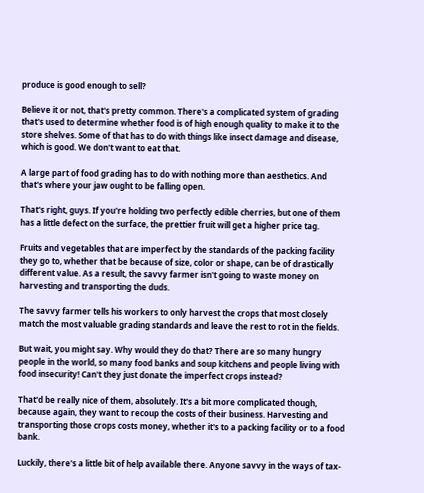produce is good enough to sell?

Believe it or not, that's pretty common. There's a complicated system of grading that's used to determine whether food is of high enough quality to make it to the store shelves. Some of that has to do with things like insect damage and disease, which is good. We don't want to eat that.

A large part of food grading has to do with nothing more than aesthetics. And that's where your jaw ought to be falling open.

That's right, guys. If you're holding two perfectly edible cherries, but one of them has a little defect on the surface, the prettier fruit will get a higher price tag.

Fruits and vegetables that are imperfect by the standards of the packing facility they go to, whether that be because of size, color or shape, can be of drastically different value. As a result, the savvy farmer isn't going to waste money on harvesting and transporting the duds.

The savvy farmer tells his workers to only harvest the crops that most closely match the most valuable grading standards and leave the rest to rot in the fields.

But wait, you might say. Why would they do that? There are so many hungry people in the world, so many food banks and soup kitchens and people living with food insecurity! Can't they just donate the imperfect crops instead?

That'd be really nice of them, absolutely. It's a bit more complicated though, because again, they want to recoup the costs of their business. Harvesting and transporting those crops costs money, whether it's to a packing facility or to a food bank.

Luckily, there's a little bit of help available there. Anyone savvy in the ways of tax-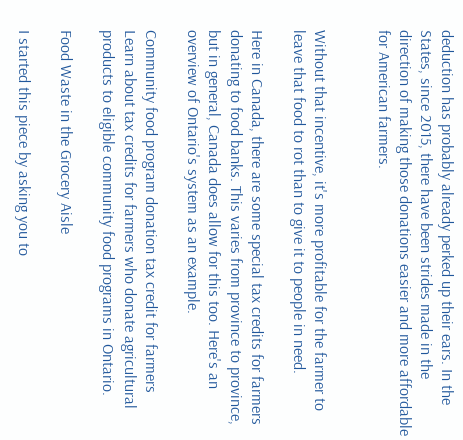deduction has probably already perked up their ears. In the States, since 2015, there have been strides made in the direction of making those donations easier and more affordable for American farmers.


Without that incentive, it's more profitable for the farmer to leave that food to rot than to give it to people in need.

Here in Canada, there are some special tax credits for farmers donating to food banks. This varies from province to province, but in general, Canada does allow for this too. Here's an overview of Ontario's system as an example.

Community food program donation tax credit for farmers
Learn about tax credits for farmers who donate agricultural products to eligible community food programs in Ontario.

Food Waste in the Grocery Aisle

I started this piece by asking you to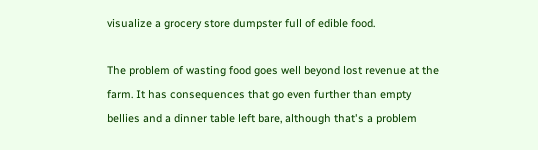visualize a grocery store dumpster full of edible food.

The problem of wasting food goes well beyond lost revenue at the farm. It has consequences that go even further than empty bellies and a dinner table left bare, although that's a problem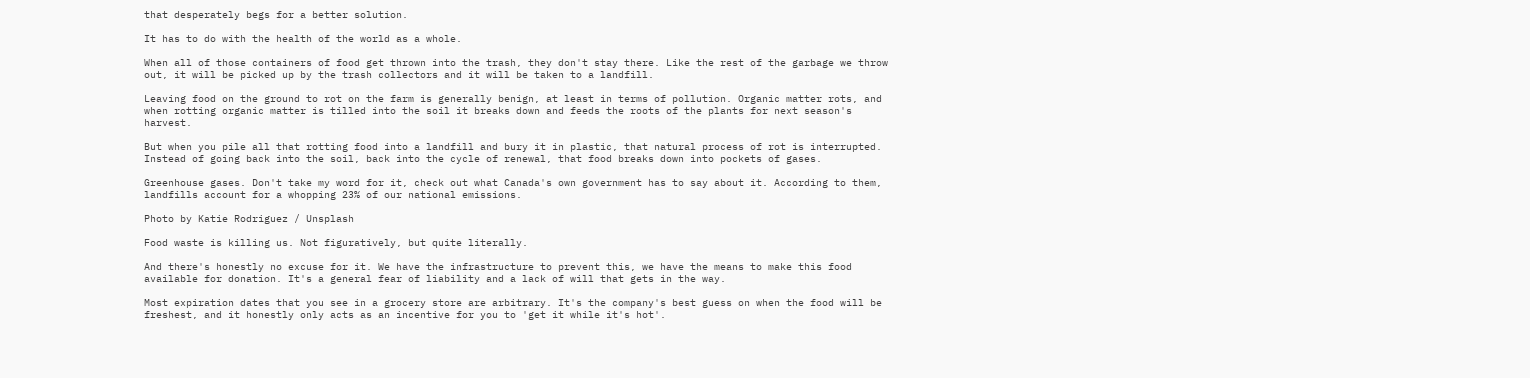that desperately begs for a better solution.

It has to do with the health of the world as a whole.

When all of those containers of food get thrown into the trash, they don't stay there. Like the rest of the garbage we throw out, it will be picked up by the trash collectors and it will be taken to a landfill.

Leaving food on the ground to rot on the farm is generally benign, at least in terms of pollution. Organic matter rots, and when rotting organic matter is tilled into the soil it breaks down and feeds the roots of the plants for next season's harvest.

But when you pile all that rotting food into a landfill and bury it in plastic, that natural process of rot is interrupted. Instead of going back into the soil, back into the cycle of renewal, that food breaks down into pockets of gases.

Greenhouse gases. Don't take my word for it, check out what Canada's own government has to say about it. According to them, landfills account for a whopping 23% of our national emissions.

Photo by Katie Rodriguez / Unsplash

Food waste is killing us. Not figuratively, but quite literally.

And there's honestly no excuse for it. We have the infrastructure to prevent this, we have the means to make this food available for donation. It's a general fear of liability and a lack of will that gets in the way.

Most expiration dates that you see in a grocery store are arbitrary. It's the company's best guess on when the food will be freshest, and it honestly only acts as an incentive for you to 'get it while it's hot'.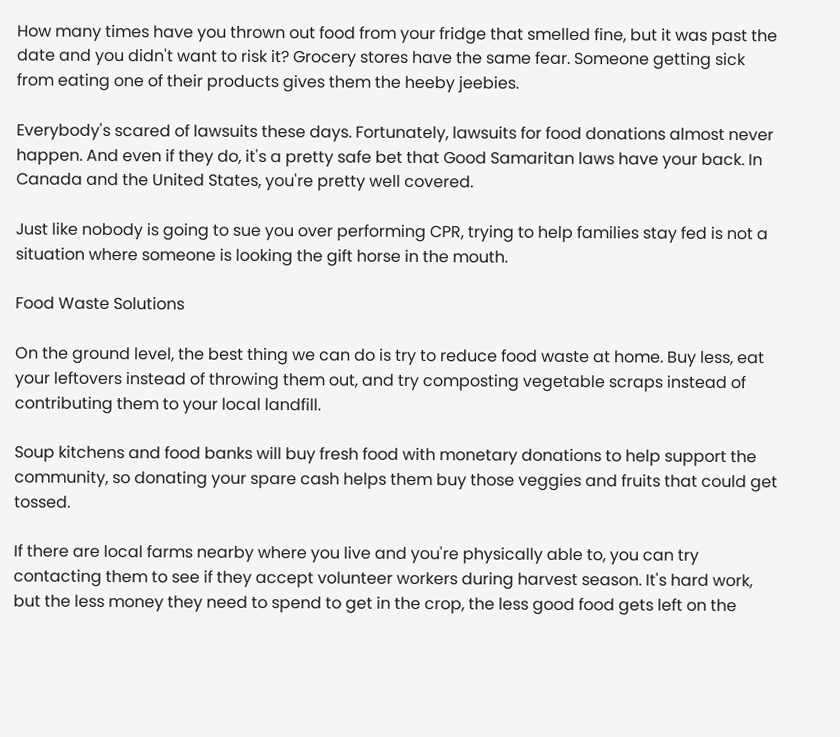How many times have you thrown out food from your fridge that smelled fine, but it was past the date and you didn't want to risk it? Grocery stores have the same fear. Someone getting sick from eating one of their products gives them the heeby jeebies.

Everybody's scared of lawsuits these days. Fortunately, lawsuits for food donations almost never happen. And even if they do, it's a pretty safe bet that Good Samaritan laws have your back. In Canada and the United States, you're pretty well covered.

Just like nobody is going to sue you over performing CPR, trying to help families stay fed is not a situation where someone is looking the gift horse in the mouth.

Food Waste Solutions

On the ground level, the best thing we can do is try to reduce food waste at home. Buy less, eat your leftovers instead of throwing them out, and try composting vegetable scraps instead of contributing them to your local landfill.

Soup kitchens and food banks will buy fresh food with monetary donations to help support the community, so donating your spare cash helps them buy those veggies and fruits that could get tossed.

If there are local farms nearby where you live and you're physically able to, you can try contacting them to see if they accept volunteer workers during harvest season. It's hard work, but the less money they need to spend to get in the crop, the less good food gets left on the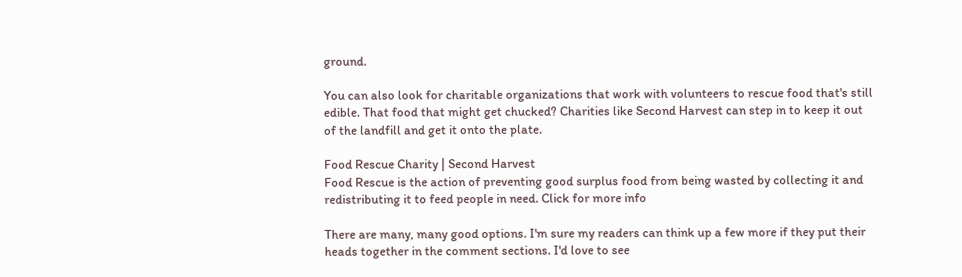ground.

You can also look for charitable organizations that work with volunteers to rescue food that's still edible. That food that might get chucked? Charities like Second Harvest can step in to keep it out of the landfill and get it onto the plate.

Food Rescue Charity | Second Harvest
Food Rescue is the action of preventing good surplus food from being wasted by collecting it and redistributing it to feed people in need. Click for more info

There are many, many good options. I'm sure my readers can think up a few more if they put their heads together in the comment sections. I'd love to see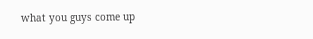what you guys come up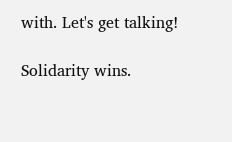with. Let's get talking!

Solidarity wins.